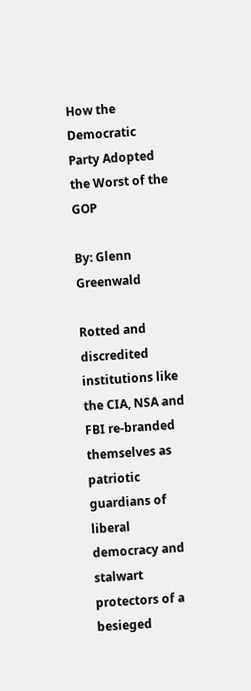How the Democratic Party Adopted the Worst of the GOP

By: Glenn Greenwald

Rotted and discredited institutions like the CIA, NSA and FBI re-branded themselves as patriotic guardians of liberal democracy and stalwart protectors of a besieged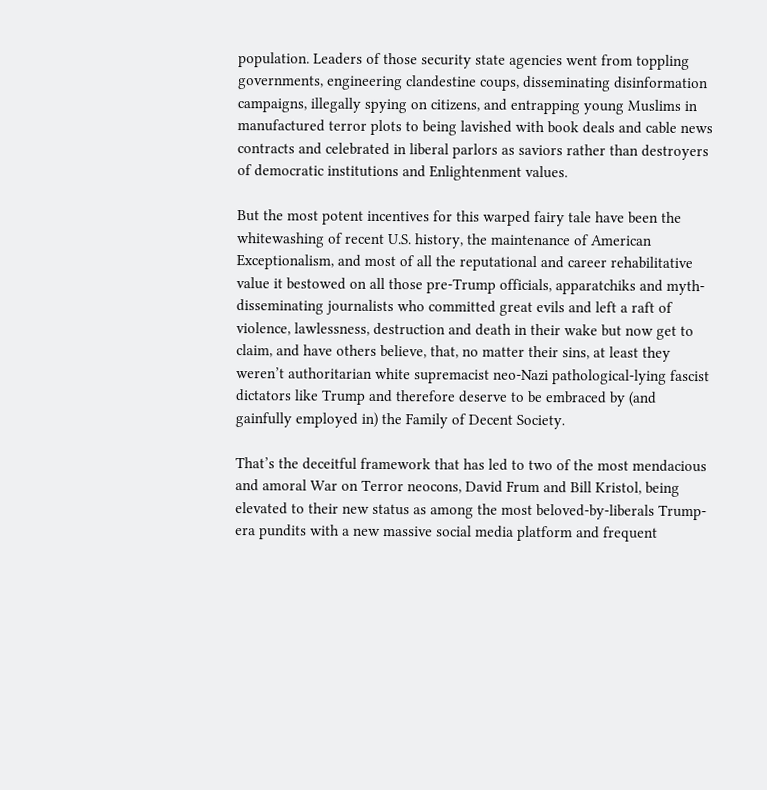population. Leaders of those security state agencies went from toppling governments, engineering clandestine coups, disseminating disinformation campaigns, illegally spying on citizens, and entrapping young Muslims in manufactured terror plots to being lavished with book deals and cable news contracts and celebrated in liberal parlors as saviors rather than destroyers of democratic institutions and Enlightenment values.

But the most potent incentives for this warped fairy tale have been the whitewashing of recent U.S. history, the maintenance of American Exceptionalism, and most of all the reputational and career rehabilitative value it bestowed on all those pre-Trump officials, apparatchiks and myth-disseminating journalists who committed great evils and left a raft of violence, lawlessness, destruction and death in their wake but now get to claim, and have others believe, that, no matter their sins, at least they weren’t authoritarian white supremacist neo-Nazi pathological-lying fascist dictators like Trump and therefore deserve to be embraced by (and gainfully employed in) the Family of Decent Society.

That’s the deceitful framework that has led to two of the most mendacious and amoral War on Terror neocons, David Frum and Bill Kristol, being elevated to their new status as among the most beloved-by-liberals Trump-era pundits with a new massive social media platform and frequent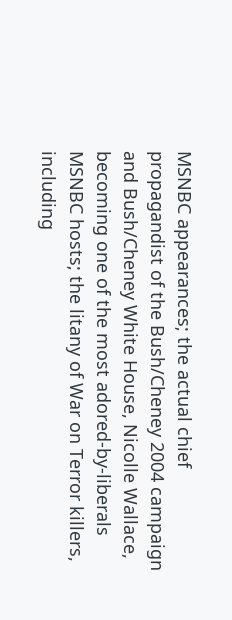MSNBC appearances; the actual chief propagandist of the Bush/Cheney 2004 campaign and Bush/Cheney White House, Nicolle Wallace, becoming one of the most adored-by-liberals MSNBC hosts; the litany of War on Terror killers, including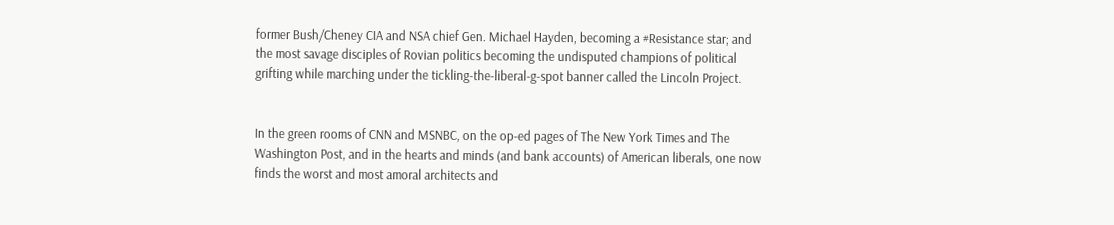former Bush/Cheney CIA and NSA chief Gen. Michael Hayden, becoming a #Resistance star; and the most savage disciples of Rovian politics becoming the undisputed champions of political grifting while marching under the tickling-the-liberal-g-spot banner called the Lincoln Project.


In the green rooms of CNN and MSNBC, on the op-ed pages of The New York Times and The Washington Post, and in the hearts and minds (and bank accounts) of American liberals, one now finds the worst and most amoral architects and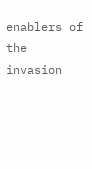enablers of the invasion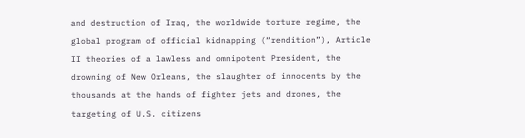and destruction of Iraq, the worldwide torture regime, the global program of official kidnapping (“rendition”), Article II theories of a lawless and omnipotent President, the drowning of New Orleans, the slaughter of innocents by the thousands at the hands of fighter jets and drones, the targeting of U.S. citizens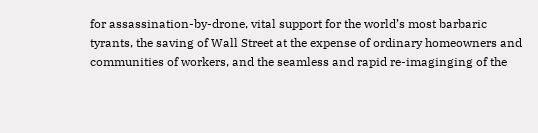for assassination-by-drone, vital support for the world’s most barbaric tyrants, the saving of Wall Street at the expense of ordinary homeowners and communities of workers, and the seamless and rapid re-imaginging of the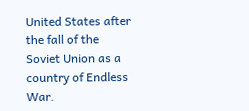United States after the fall of the Soviet Union as a country of Endless War.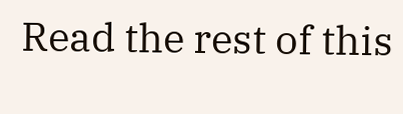Read the rest of this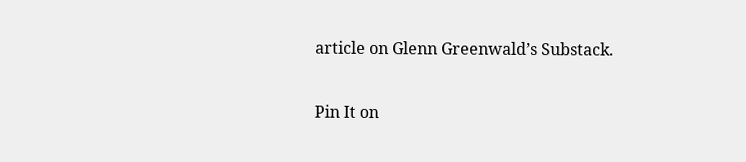article on Glenn Greenwald’s Substack.

Pin It on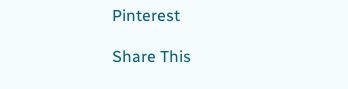Pinterest

Share This